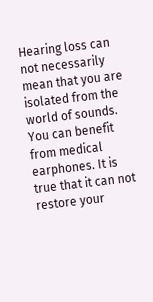Hearing loss can not necessarily mean that you are isolated from the world of sounds. You can benefit from medical earphones. It is true that it can not restore your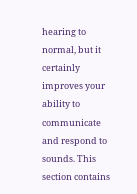hearing to normal, but it certainly improves your ability to communicate and respond to sounds. This section contains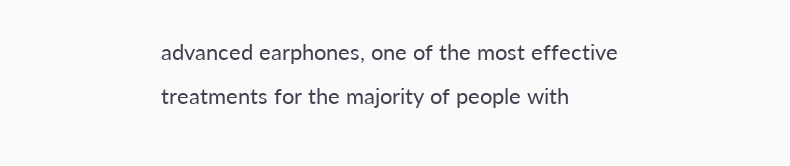advanced earphones, one of the most effective treatments for the majority of people with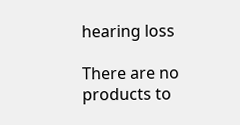hearing loss

There are no products to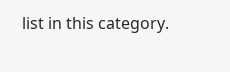list in this category.